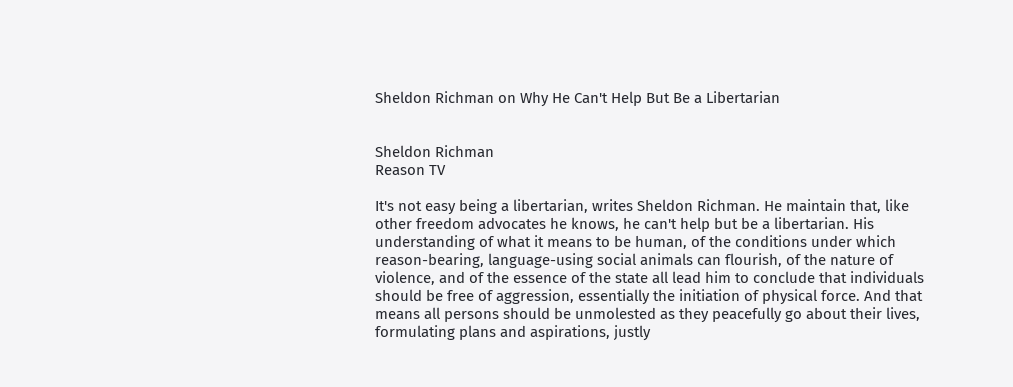Sheldon Richman on Why He Can't Help But Be a Libertarian


Sheldon Richman
Reason TV

It's not easy being a libertarian, writes Sheldon Richman. He maintain that, like other freedom advocates he knows, he can't help but be a libertarian. His understanding of what it means to be human, of the conditions under which reason-bearing, language-using social animals can flourish, of the nature of violence, and of the essence of the state all lead him to conclude that individuals should be free of aggression, essentially the initiation of physical force. And that means all persons should be unmolested as they peacefully go about their lives, formulating plans and aspirations, justly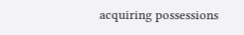acquiring possessions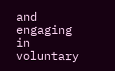and engaging in voluntary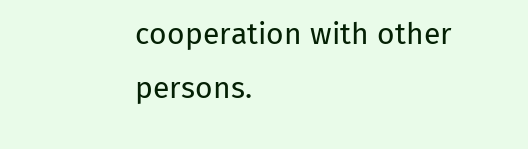cooperation with other persons.